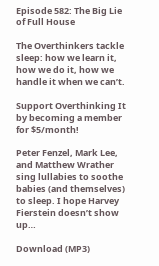Episode 582: The Big Lie of Full House

The Overthinkers tackle sleep: how we learn it, how we do it, how we handle it when we can’t.

Support Overthinking It by becoming a member for $5/month!

Peter Fenzel, Mark Lee, and Matthew Wrather sing lullabies to soothe babies (and themselves) to sleep. I hope Harvey Fierstein doesn’t show up…

Download (MP3)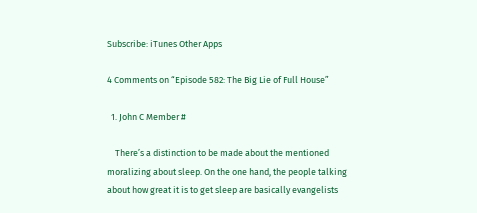Subscribe: iTunes Other Apps

4 Comments on “Episode 582: The Big Lie of Full House”

  1. John C Member #

    There’s a distinction to be made about the mentioned moralizing about sleep. On the one hand, the people talking about how great it is to get sleep are basically evangelists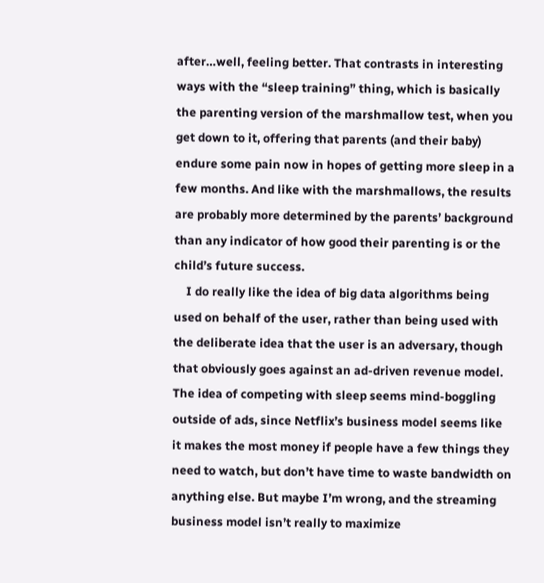after…well, feeling better. That contrasts in interesting ways with the “sleep training” thing, which is basically the parenting version of the marshmallow test, when you get down to it, offering that parents (and their baby) endure some pain now in hopes of getting more sleep in a few months. And like with the marshmallows, the results are probably more determined by the parents’ background than any indicator of how good their parenting is or the child’s future success.
    I do really like the idea of big data algorithms being used on behalf of the user, rather than being used with the deliberate idea that the user is an adversary, though that obviously goes against an ad-driven revenue model. The idea of competing with sleep seems mind-boggling outside of ads, since Netflix’s business model seems like it makes the most money if people have a few things they need to watch, but don’t have time to waste bandwidth on anything else. But maybe I’m wrong, and the streaming business model isn’t really to maximize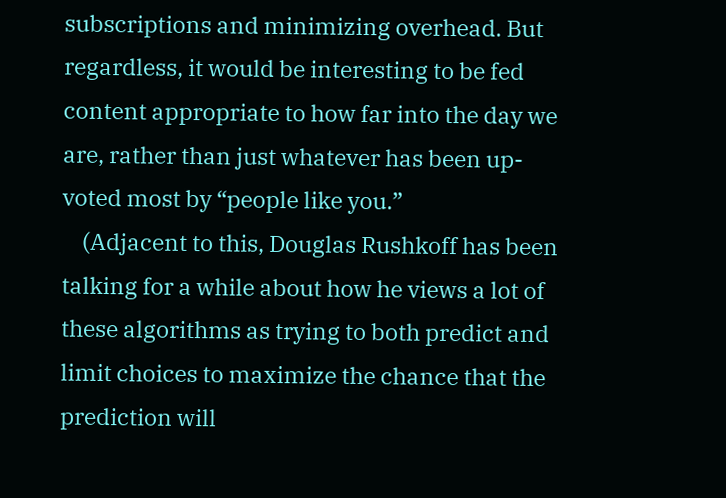subscriptions and minimizing overhead. But regardless, it would be interesting to be fed content appropriate to how far into the day we are, rather than just whatever has been up-voted most by “people like you.”
    (Adjacent to this, Douglas Rushkoff has been talking for a while about how he views a lot of these algorithms as trying to both predict and limit choices to maximize the chance that the prediction will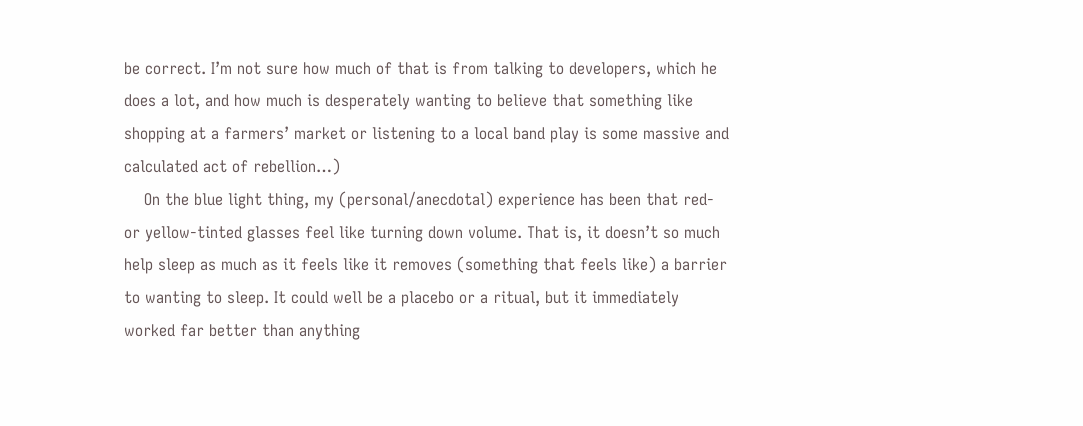be correct. I’m not sure how much of that is from talking to developers, which he does a lot, and how much is desperately wanting to believe that something like shopping at a farmers’ market or listening to a local band play is some massive and calculated act of rebellion…)
    On the blue light thing, my (personal/anecdotal) experience has been that red- or yellow-tinted glasses feel like turning down volume. That is, it doesn’t so much help sleep as much as it feels like it removes (something that feels like) a barrier to wanting to sleep. It could well be a placebo or a ritual, but it immediately worked far better than anything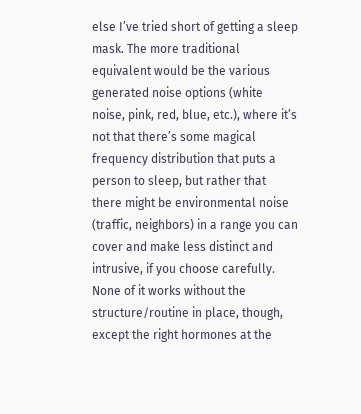else I’ve tried short of getting a sleep mask. The more traditional equivalent would be the various generated noise options (white noise, pink, red, blue, etc.), where it’s not that there’s some magical frequency distribution that puts a person to sleep, but rather that there might be environmental noise (traffic, neighbors) in a range you can cover and make less distinct and intrusive, if you choose carefully. None of it works without the structure/routine in place, though, except the right hormones at the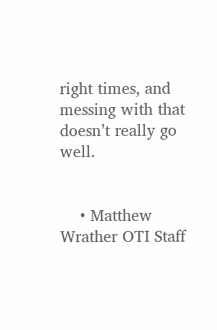right times, and messing with that doesn’t really go well.


    • Matthew Wrather OTI Staff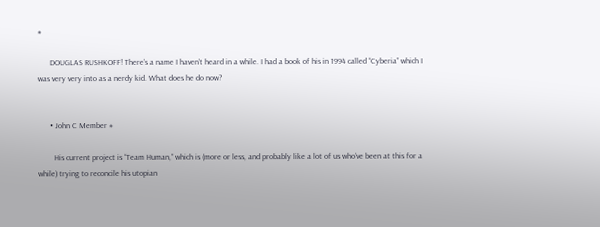#

      DOUGLAS RUSHKOFF! There’s a name I haven’t heard in a while. I had a book of his in 1994 called “Cyberia” which I was very very into as a nerdy kid. What does he do now?


      • John C Member #

        His current project is “Team Human,” which is (more or less, and probably like a lot of us who’ve been at this for a while) trying to reconcile his utopian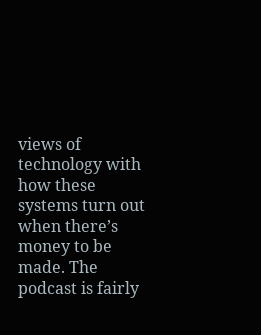views of technology with how these systems turn out when there’s money to be made. The podcast is fairly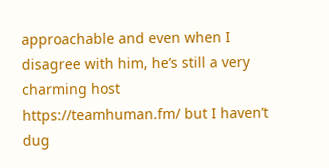approachable and even when I disagree with him, he’s still a very charming host https://teamhuman.fm/ but I haven’t dug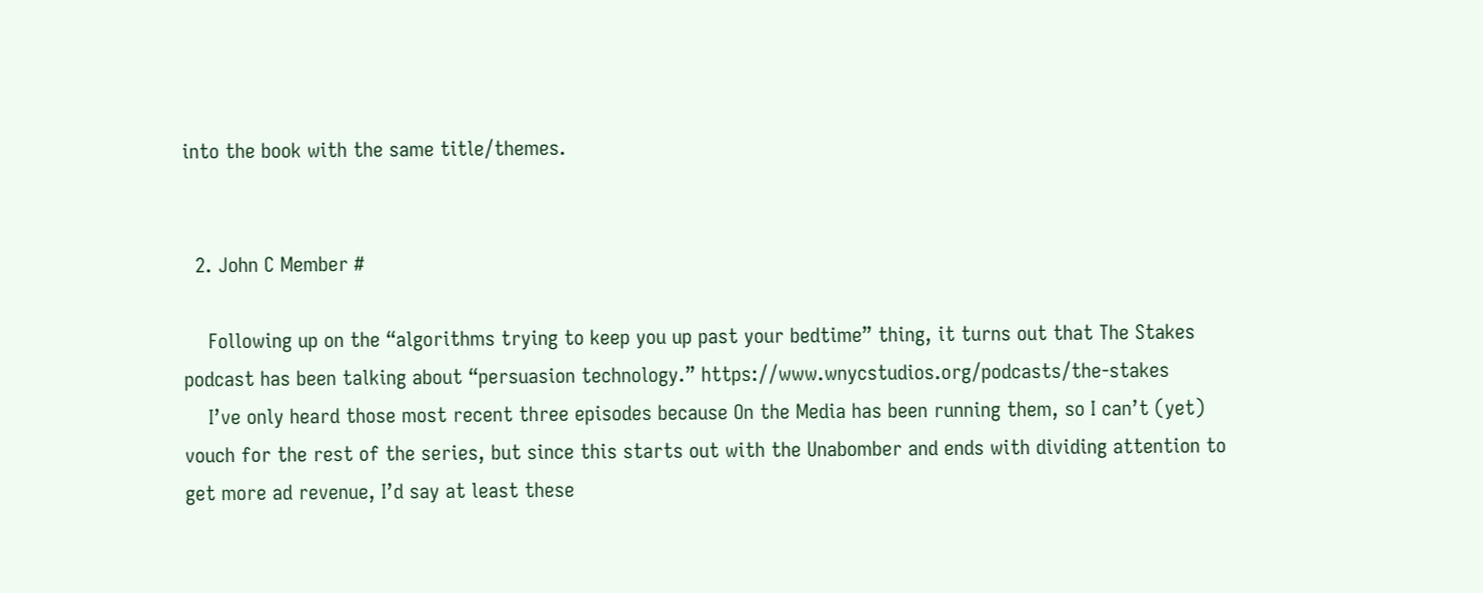into the book with the same title/themes.


  2. John C Member #

    Following up on the “algorithms trying to keep you up past your bedtime” thing, it turns out that The Stakes podcast has been talking about “persuasion technology.” https://www.wnycstudios.org/podcasts/the-stakes
    I’ve only heard those most recent three episodes because On the Media has been running them, so I can’t (yet) vouch for the rest of the series, but since this starts out with the Unabomber and ends with dividing attention to get more ad revenue, I’d say at least these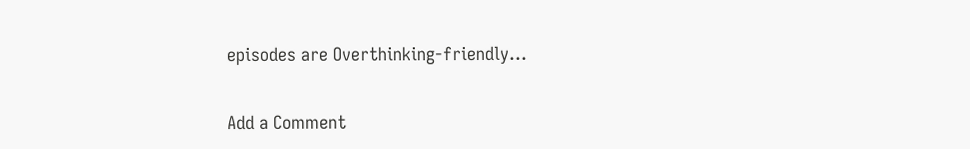episodes are Overthinking-friendly…


Add a Comment